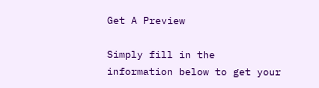Get A Preview

Simply fill in the information below to get your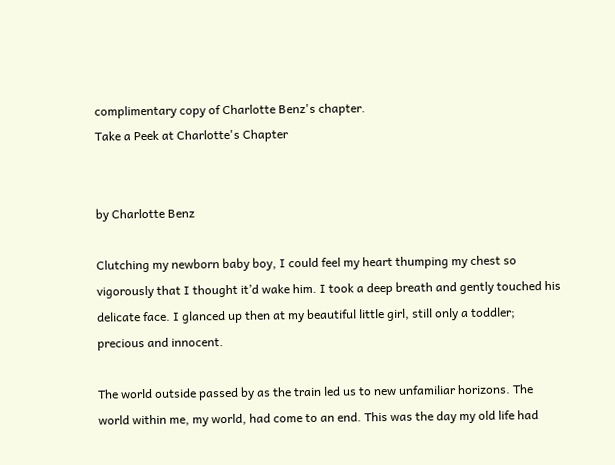complimentary copy of Charlotte Benz's chapter.
Take a Peek at Charlotte's Chapter


by Charlotte Benz

Clutching my newborn baby boy, I could feel my heart thumping my chest so vigorously that I thought it’d wake him. I took a deep breath and gently touched his delicate face. I glanced up then at my beautiful little girl, still only a toddler; precious and innocent.

The world outside passed by as the train led us to new unfamiliar horizons. The world within me, my world, had come to an end. This was the day my old life had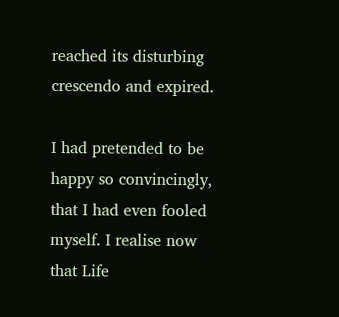reached its disturbing crescendo and expired.

I had pretended to be happy so convincingly, that I had even fooled myself. I realise now that Life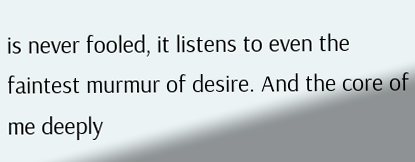is never fooled, it listens to even the faintest murmur of desire. And the core of me deeply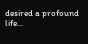desired a profound life...